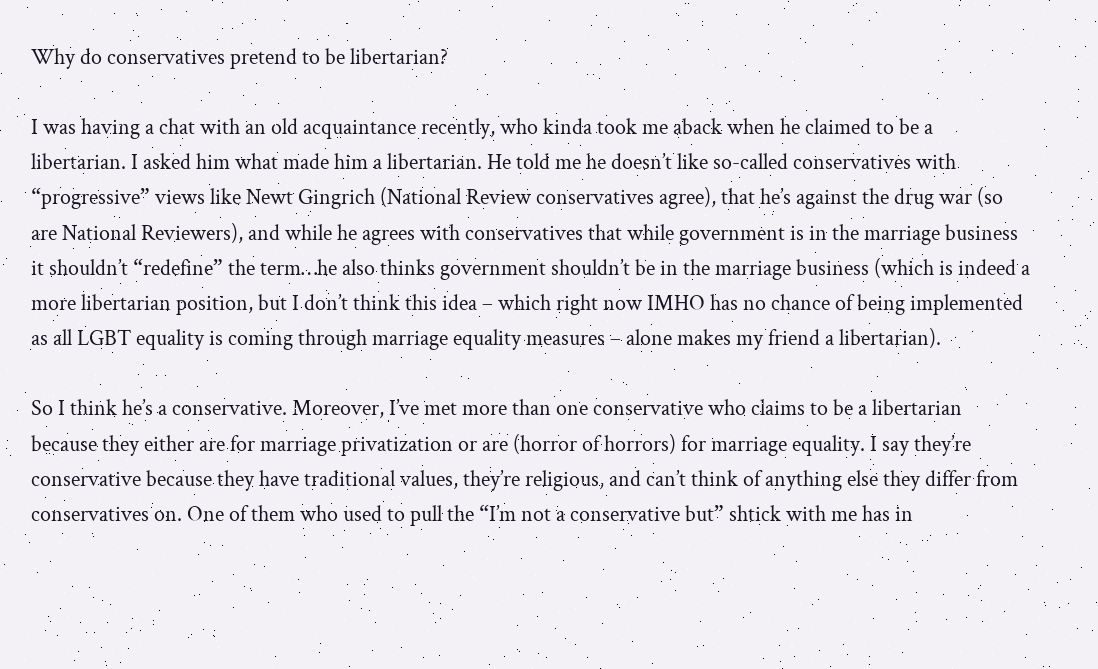Why do conservatives pretend to be libertarian?

I was having a chat with an old acquaintance recently, who kinda took me aback when he claimed to be a libertarian. I asked him what made him a libertarian. He told me he doesn’t like so-called conservatives with “progressive” views like Newt Gingrich (National Review conservatives agree), that he’s against the drug war (so are National Reviewers), and while he agrees with conservatives that while government is in the marriage business it shouldn’t “redefine” the term…he also thinks government shouldn’t be in the marriage business (which is indeed a more libertarian position, but I don’t think this idea – which right now IMHO has no chance of being implemented as all LGBT equality is coming through marriage equality measures – alone makes my friend a libertarian).

So I think he’s a conservative. Moreover, I’ve met more than one conservative who claims to be a libertarian because they either are for marriage privatization or are (horror of horrors) for marriage equality. I say they’re conservative because they have traditional values, they’re religious, and can’t think of anything else they differ from conservatives on. One of them who used to pull the “I’m not a conservative but” shtick with me has in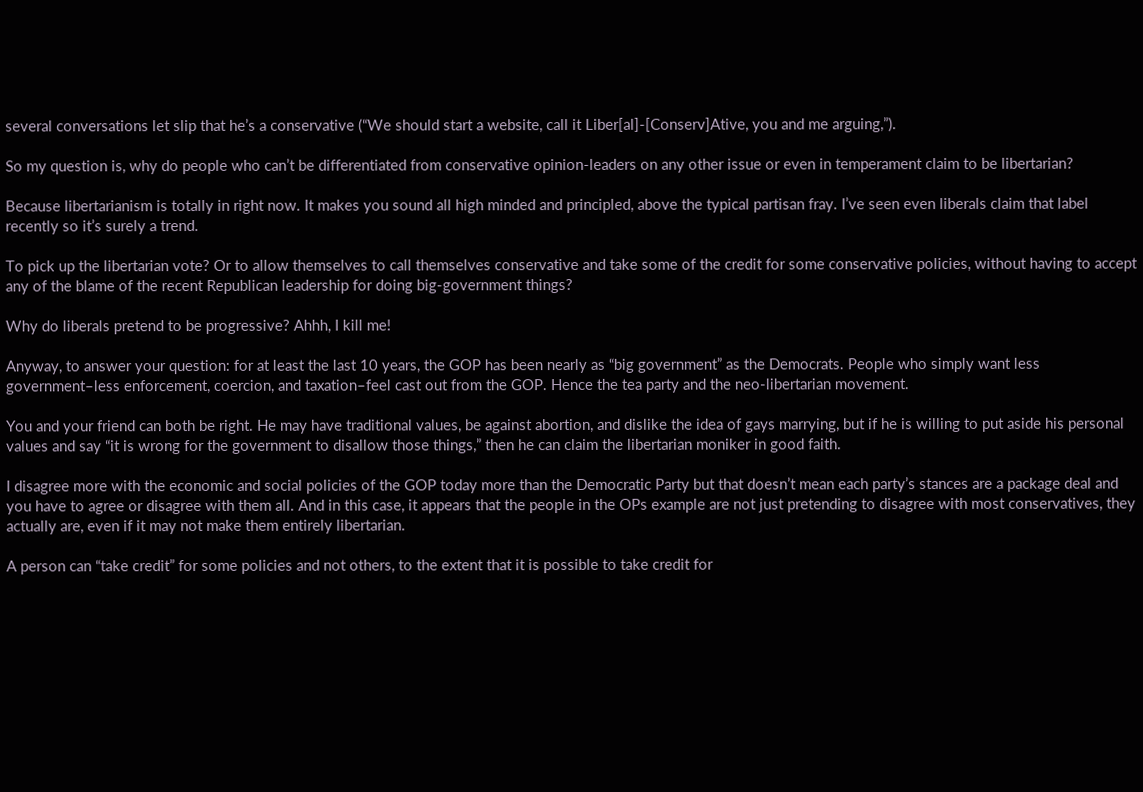several conversations let slip that he’s a conservative (“We should start a website, call it Liber[al]-[Conserv]Ative, you and me arguing,”).

So my question is, why do people who can’t be differentiated from conservative opinion-leaders on any other issue or even in temperament claim to be libertarian?

Because libertarianism is totally in right now. It makes you sound all high minded and principled, above the typical partisan fray. I’ve seen even liberals claim that label recently so it’s surely a trend.

To pick up the libertarian vote? Or to allow themselves to call themselves conservative and take some of the credit for some conservative policies, without having to accept any of the blame of the recent Republican leadership for doing big-government things?

Why do liberals pretend to be progressive? Ahhh, I kill me!

Anyway, to answer your question: for at least the last 10 years, the GOP has been nearly as “big government” as the Democrats. People who simply want less government–less enforcement, coercion, and taxation–feel cast out from the GOP. Hence the tea party and the neo-libertarian movement.

You and your friend can both be right. He may have traditional values, be against abortion, and dislike the idea of gays marrying, but if he is willing to put aside his personal values and say “it is wrong for the government to disallow those things,” then he can claim the libertarian moniker in good faith.

I disagree more with the economic and social policies of the GOP today more than the Democratic Party but that doesn’t mean each party’s stances are a package deal and you have to agree or disagree with them all. And in this case, it appears that the people in the OPs example are not just pretending to disagree with most conservatives, they actually are, even if it may not make them entirely libertarian.

A person can “take credit” for some policies and not others, to the extent that it is possible to take credit for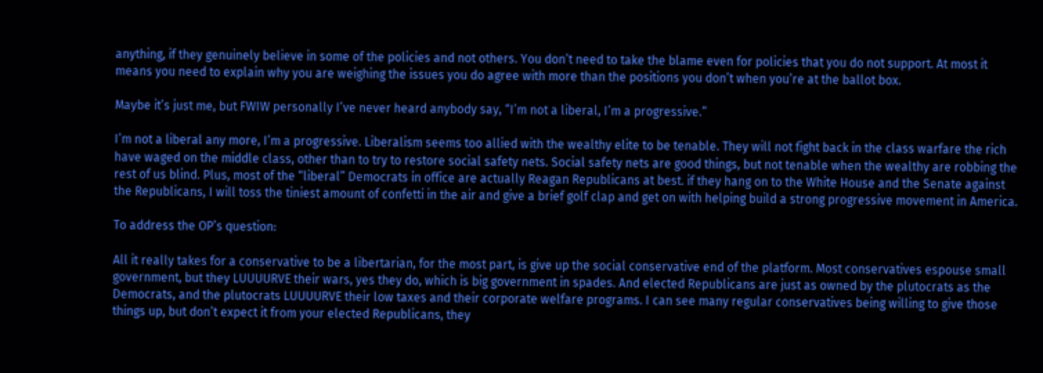anything, if they genuinely believe in some of the policies and not others. You don’t need to take the blame even for policies that you do not support. At most it means you need to explain why you are weighing the issues you do agree with more than the positions you don’t when you’re at the ballot box.

Maybe it’s just me, but FWIW personally I’ve never heard anybody say, “I’m not a liberal, I’m a progressive.”

I’m not a liberal any more, I’m a progressive. Liberalism seems too allied with the wealthy elite to be tenable. They will not fight back in the class warfare the rich have waged on the middle class, other than to try to restore social safety nets. Social safety nets are good things, but not tenable when the wealthy are robbing the rest of us blind. Plus, most of the “liberal” Democrats in office are actually Reagan Republicans at best. if they hang on to the White House and the Senate against the Republicans, I will toss the tiniest amount of confetti in the air and give a brief golf clap and get on with helping build a strong progressive movement in America.

To address the OP’s question:

All it really takes for a conservative to be a libertarian, for the most part, is give up the social conservative end of the platform. Most conservatives espouse small government, but they LUUUURVE their wars, yes they do, which is big government in spades. And elected Republicans are just as owned by the plutocrats as the Democrats, and the plutocrats LUUUURVE their low taxes and their corporate welfare programs. I can see many regular conservatives being willing to give those things up, but don’t expect it from your elected Republicans, they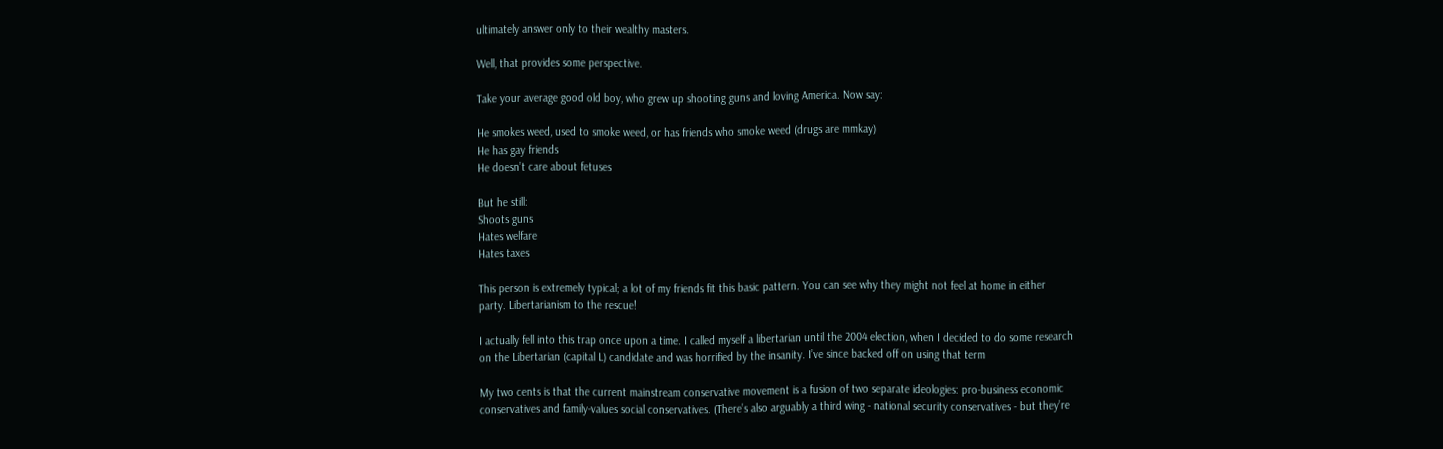ultimately answer only to their wealthy masters.

Well, that provides some perspective.

Take your average good old boy, who grew up shooting guns and loving America. Now say:

He smokes weed, used to smoke weed, or has friends who smoke weed (drugs are mmkay)
He has gay friends
He doesn’t care about fetuses

But he still:
Shoots guns
Hates welfare
Hates taxes

This person is extremely typical; a lot of my friends fit this basic pattern. You can see why they might not feel at home in either party. Libertarianism to the rescue!

I actually fell into this trap once upon a time. I called myself a libertarian until the 2004 election, when I decided to do some research on the Libertarian (capital L) candidate and was horrified by the insanity. I’ve since backed off on using that term

My two cents is that the current mainstream conservative movement is a fusion of two separate ideologies: pro-business economic conservatives and family-values social conservatives. (There’s also arguably a third wing - national security conservatives - but they’re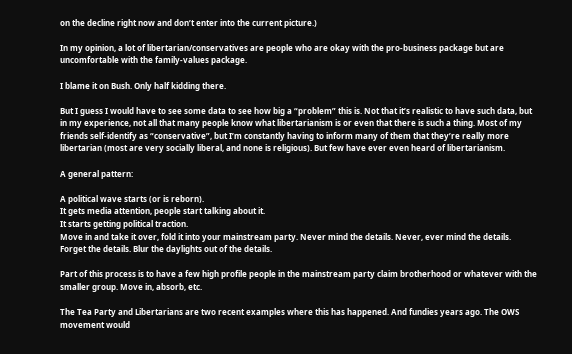on the decline right now and don’t enter into the current picture.)

In my opinion, a lot of libertarian/conservatives are people who are okay with the pro-business package but are uncomfortable with the family-values package.

I blame it on Bush. Only half kidding there.

But I guess I would have to see some data to see how big a “problem” this is. Not that it’s realistic to have such data, but in my experience, not all that many people know what libertarianism is or even that there is such a thing. Most of my friends self-identify as “conservative”, but I’m constantly having to inform many of them that they’re really more libertarian (most are very socially liberal, and none is religious). But few have ever even heard of libertarianism.

A general pattern:

A political wave starts (or is reborn).
It gets media attention, people start talking about it.
It starts getting political traction.
Move in and take it over, fold it into your mainstream party. Never mind the details. Never, ever mind the details. Forget the details. Blur the daylights out of the details.

Part of this process is to have a few high profile people in the mainstream party claim brotherhood or whatever with the smaller group. Move in, absorb, etc.

The Tea Party and Libertarians are two recent examples where this has happened. And fundies years ago. The OWS movement would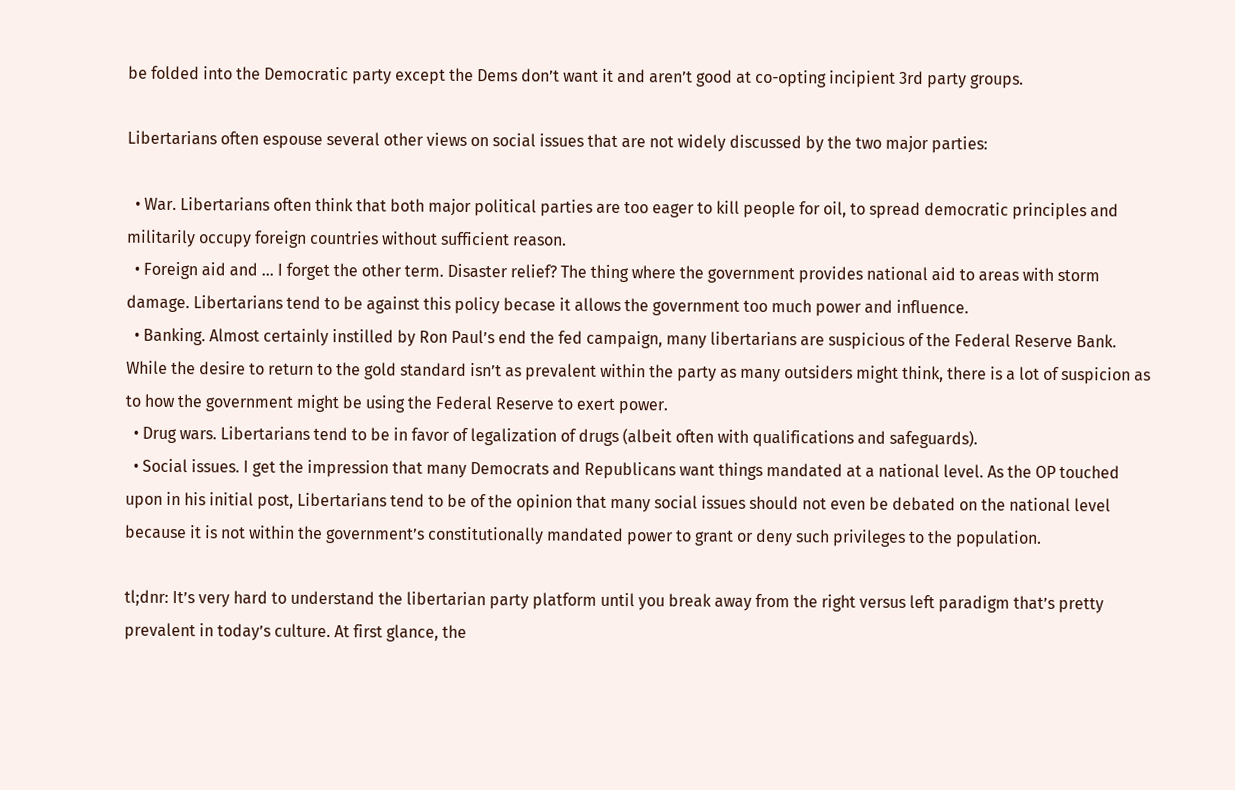be folded into the Democratic party except the Dems don’t want it and aren’t good at co-opting incipient 3rd party groups.

Libertarians often espouse several other views on social issues that are not widely discussed by the two major parties:

  • War. Libertarians often think that both major political parties are too eager to kill people for oil, to spread democratic principles and militarily occupy foreign countries without sufficient reason.
  • Foreign aid and … I forget the other term. Disaster relief? The thing where the government provides national aid to areas with storm damage. Libertarians tend to be against this policy becase it allows the government too much power and influence.
  • Banking. Almost certainly instilled by Ron Paul’s end the fed campaign, many libertarians are suspicious of the Federal Reserve Bank. While the desire to return to the gold standard isn’t as prevalent within the party as many outsiders might think, there is a lot of suspicion as to how the government might be using the Federal Reserve to exert power.
  • Drug wars. Libertarians tend to be in favor of legalization of drugs (albeit often with qualifications and safeguards).
  • Social issues. I get the impression that many Democrats and Republicans want things mandated at a national level. As the OP touched upon in his initial post, Libertarians tend to be of the opinion that many social issues should not even be debated on the national level because it is not within the government’s constitutionally mandated power to grant or deny such privileges to the population.

tl;dnr: It’s very hard to understand the libertarian party platform until you break away from the right versus left paradigm that’s pretty prevalent in today’s culture. At first glance, the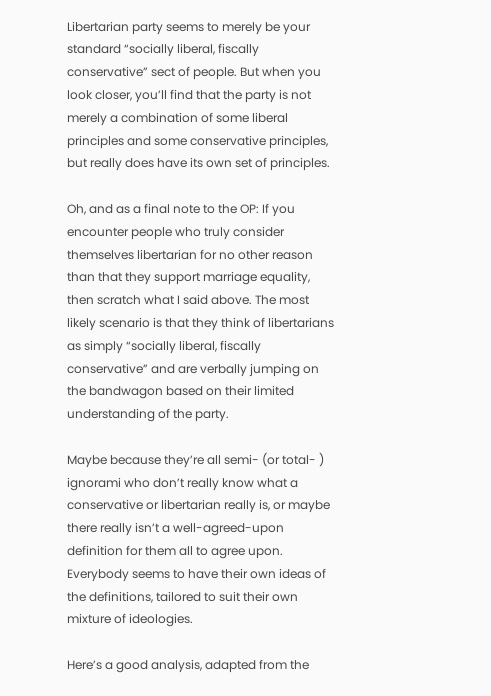Libertarian party seems to merely be your standard “socially liberal, fiscally conservative” sect of people. But when you look closer, you’ll find that the party is not merely a combination of some liberal principles and some conservative principles, but really does have its own set of principles.

Oh, and as a final note to the OP: If you encounter people who truly consider themselves libertarian for no other reason than that they support marriage equality, then scratch what I said above. The most likely scenario is that they think of libertarians as simply “socially liberal, fiscally conservative” and are verbally jumping on the bandwagon based on their limited understanding of the party.

Maybe because they’re all semi- (or total- ) ignorami who don’t really know what a conservative or libertarian really is, or maybe there really isn’t a well-agreed-upon definition for them all to agree upon. Everybody seems to have their own ideas of the definitions, tailored to suit their own mixture of ideologies.

Here’s a good analysis, adapted from the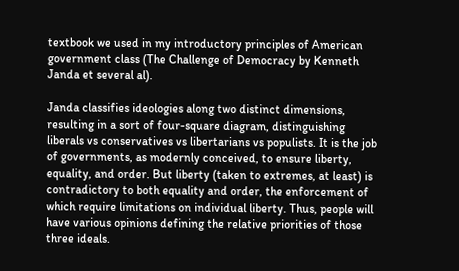textbook we used in my introductory principles of American government class (The Challenge of Democracy by Kenneth Janda et several al).

Janda classifies ideologies along two distinct dimensions, resulting in a sort of four-square diagram, distinguishing liberals vs conservatives vs libertarians vs populists. It is the job of governments, as modernly conceived, to ensure liberty, equality, and order. But liberty (taken to extremes, at least) is contradictory to both equality and order, the enforcement of which require limitations on individual liberty. Thus, people will have various opinions defining the relative priorities of those three ideals.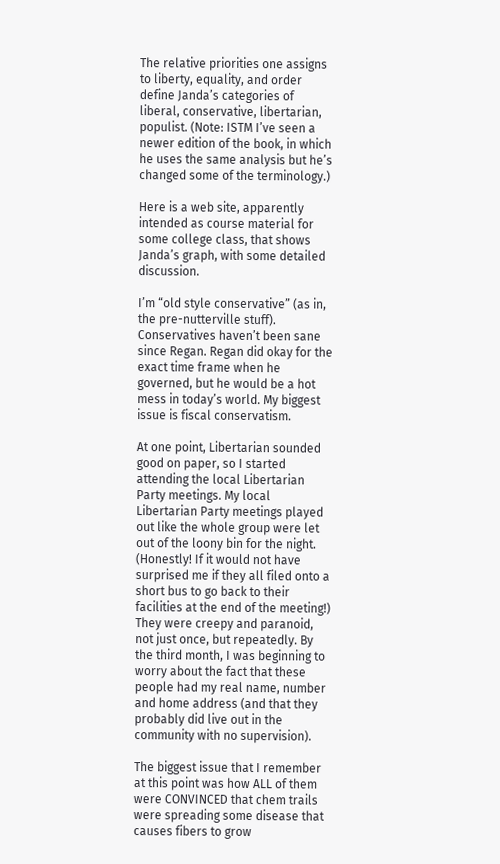The relative priorities one assigns to liberty, equality, and order define Janda’s categories of liberal, conservative, libertarian, populist. (Note: ISTM I’ve seen a newer edition of the book, in which he uses the same analysis but he’s changed some of the terminology.)

Here is a web site, apparently intended as course material for some college class, that shows Janda’s graph, with some detailed discussion.

I’m “old style conservative” (as in, the pre-nutterville stuff). Conservatives haven’t been sane since Regan. Regan did okay for the exact time frame when he governed, but he would be a hot mess in today’s world. My biggest issue is fiscal conservatism.

At one point, Libertarian sounded good on paper, so I started attending the local Libertarian Party meetings. My local Libertarian Party meetings played out like the whole group were let out of the loony bin for the night. (Honestly! If it would not have surprised me if they all filed onto a short bus to go back to their facilities at the end of the meeting!) They were creepy and paranoid, not just once, but repeatedly. By the third month, I was beginning to worry about the fact that these people had my real name, number and home address (and that they probably did live out in the community with no supervision).

The biggest issue that I remember at this point was how ALL of them were CONVINCED that chem trails were spreading some disease that causes fibers to grow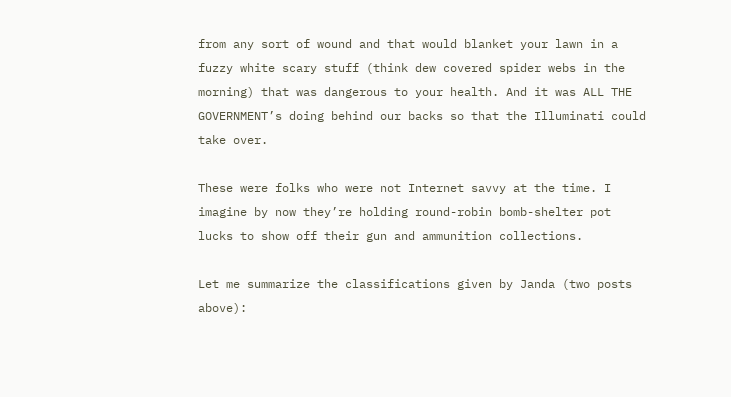from any sort of wound and that would blanket your lawn in a fuzzy white scary stuff (think dew covered spider webs in the morning) that was dangerous to your health. And it was ALL THE GOVERNMENT’s doing behind our backs so that the Illuminati could take over.

These were folks who were not Internet savvy at the time. I imagine by now they’re holding round-robin bomb-shelter pot lucks to show off their gun and ammunition collections.

Let me summarize the classifications given by Janda (two posts above):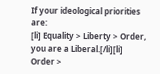If your ideological priorities are:
[li] Equality > Liberty > Order, you are a Liberal.[/li][li] Order >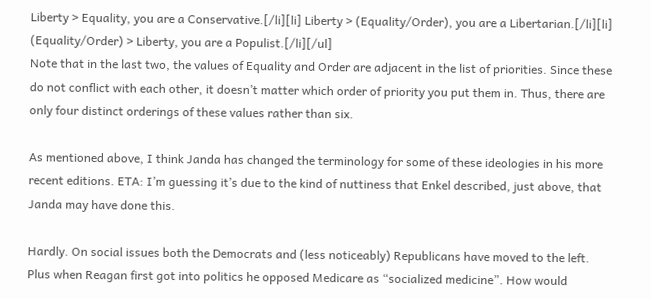Liberty > Equality, you are a Conservative.[/li][li] Liberty > (Equality/Order), you are a Libertarian.[/li][li] (Equality/Order) > Liberty, you are a Populist.[/li][/ul]
Note that in the last two, the values of Equality and Order are adjacent in the list of priorities. Since these do not conflict with each other, it doesn’t matter which order of priority you put them in. Thus, there are only four distinct orderings of these values rather than six.

As mentioned above, I think Janda has changed the terminology for some of these ideologies in his more recent editions. ETA: I’m guessing it’s due to the kind of nuttiness that Enkel described, just above, that Janda may have done this.

Hardly. On social issues both the Democrats and (less noticeably) Republicans have moved to the left. Plus when Reagan first got into politics he opposed Medicare as “socialized medicine”. How would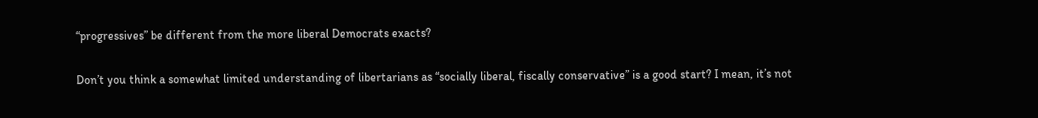“progressives” be different from the more liberal Democrats exacts?

Don’t you think a somewhat limited understanding of libertarians as “socially liberal, fiscally conservative” is a good start? I mean, it’s not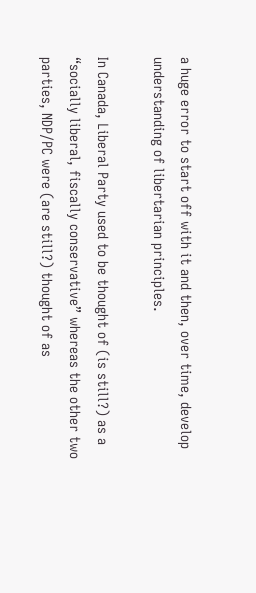a huge error to start off with it and then, over time, develop understanding of libertarian principles.

In Canada, Liberal Party used to be thought of (is still?) as a “socially liberal, fiscally conservative” whereas the other two parties, NDP/PC were (are still?) thought of as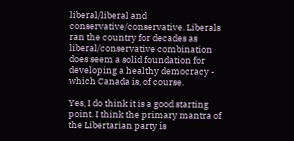liberal/liberal and conservative/conservative. Liberals ran the country for decades as liberal/conservative combination does seem a solid foundation for developing a healthy democracy - which Canada is, of course.

Yes, I do think it is a good starting point. I think the primary mantra of the Libertarian party is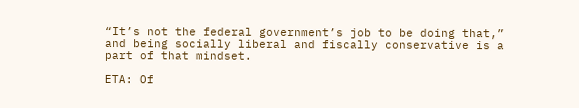“It’s not the federal government’s job to be doing that,” and being socially liberal and fiscally conservative is a part of that mindset.

ETA: Of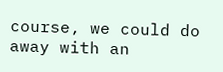course, we could do away with an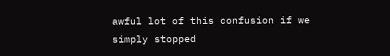awful lot of this confusion if we simply stopped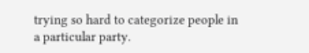trying so hard to categorize people in a particular party.